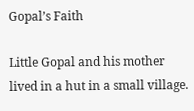Gopal’s Faith

Little Gopal and his mother lived in a hut in a small village.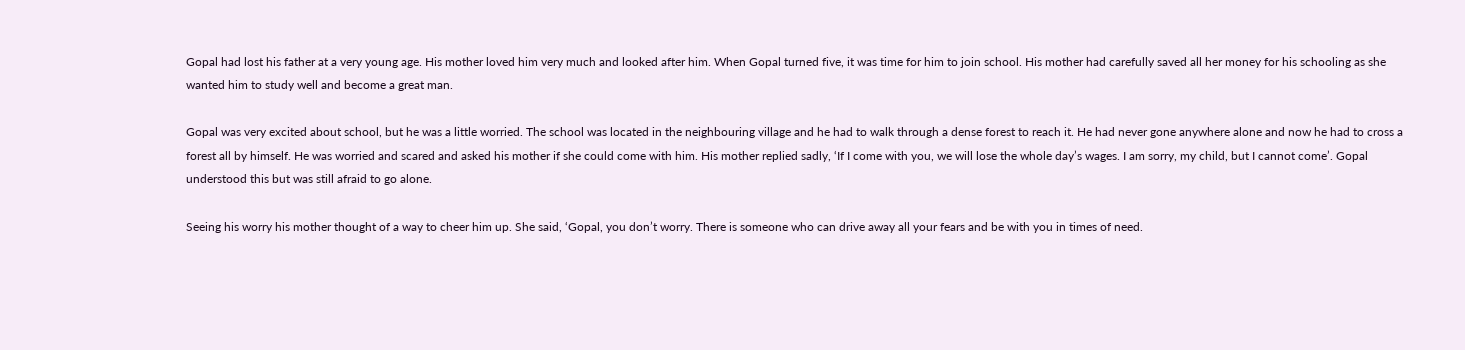Gopal had lost his father at a very young age. His mother loved him very much and looked after him. When Gopal turned five, it was time for him to join school. His mother had carefully saved all her money for his schooling as she wanted him to study well and become a great man.

Gopal was very excited about school, but he was a little worried. The school was located in the neighbouring village and he had to walk through a dense forest to reach it. He had never gone anywhere alone and now he had to cross a forest all by himself. He was worried and scared and asked his mother if she could come with him. His mother replied sadly, ‘If I come with you, we will lose the whole day’s wages. I am sorry, my child, but I cannot come’. Gopal understood this but was still afraid to go alone.

Seeing his worry his mother thought of a way to cheer him up. She said, ‘Gopal, you don’t worry. There is someone who can drive away all your fears and be with you in times of need.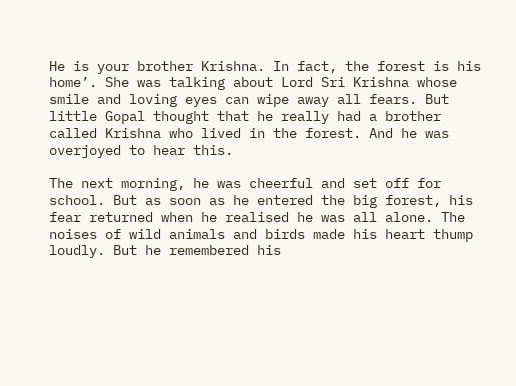He is your brother Krishna. In fact, the forest is his home’. She was talking about Lord Sri Krishna whose smile and loving eyes can wipe away all fears. But little Gopal thought that he really had a brother called Krishna who lived in the forest. And he was overjoyed to hear this.

The next morning, he was cheerful and set off for school. But as soon as he entered the big forest, his fear returned when he realised he was all alone. The noises of wild animals and birds made his heart thump loudly. But he remembered his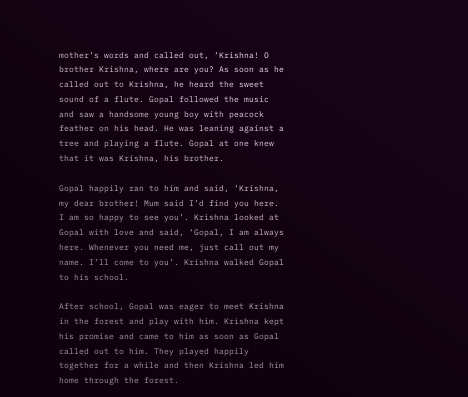mother’s words and called out, ‘Krishna! O brother Krishna, where are you? As soon as he called out to Krishna, he heard the sweet sound of a flute. Gopal followed the music and saw a handsome young boy with peacock feather on his head. He was leaning against a tree and playing a flute. Gopal at one knew that it was Krishna, his brother.

Gopal happily ran to him and said, ‘Krishna, my dear brother! Mum said I’d find you here. I am so happy to see you’. Krishna looked at Gopal with love and said, ‘Gopal, I am always here. Whenever you need me, just call out my name. I’ll come to you’. Krishna walked Gopal to his school.

After school, Gopal was eager to meet Krishna in the forest and play with him. Krishna kept his promise and came to him as soon as Gopal called out to him. They played happily together for a while and then Krishna led him home through the forest.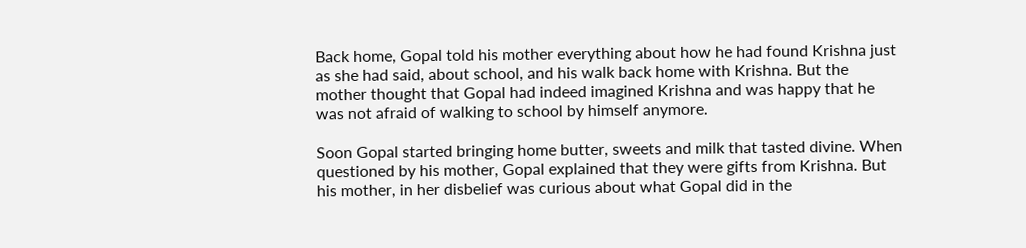Back home, Gopal told his mother everything about how he had found Krishna just as she had said, about school, and his walk back home with Krishna. But the mother thought that Gopal had indeed imagined Krishna and was happy that he was not afraid of walking to school by himself anymore.

Soon Gopal started bringing home butter, sweets and milk that tasted divine. When questioned by his mother, Gopal explained that they were gifts from Krishna. But his mother, in her disbelief was curious about what Gopal did in the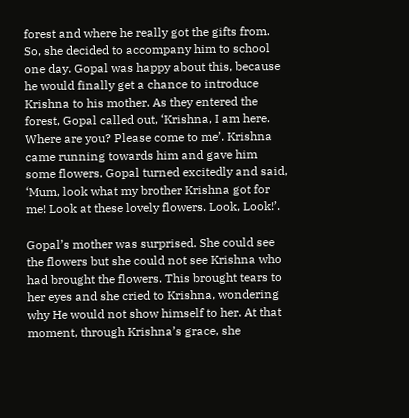forest and where he really got the gifts from. So, she decided to accompany him to school one day. Gopal was happy about this, because he would finally get a chance to introduce Krishna to his mother. As they entered the forest, Gopal called out, ‘Krishna, I am here. Where are you? Please come to me’. Krishna came running towards him and gave him some flowers. Gopal turned excitedly and said, ‘Mum, look what my brother Krishna got for me! Look at these lovely flowers. Look, Look!’.

Gopal’s mother was surprised. She could see the flowers but she could not see Krishna who had brought the flowers. This brought tears to her eyes and she cried to Krishna, wondering why He would not show himself to her. At that moment, through Krishna’s grace, she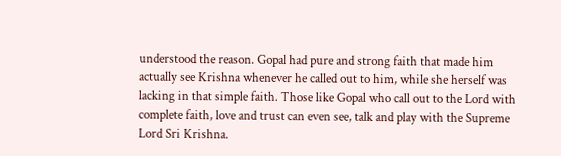understood the reason. Gopal had pure and strong faith that made him actually see Krishna whenever he called out to him, while she herself was lacking in that simple faith. Those like Gopal who call out to the Lord with complete faith, love and trust can even see, talk and play with the Supreme Lord Sri Krishna.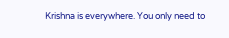Krishna is everywhere. You only need to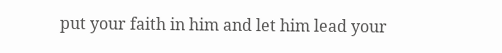put your faith in him and let him lead your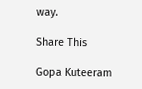way.

Share This

Gopa Kuteeram